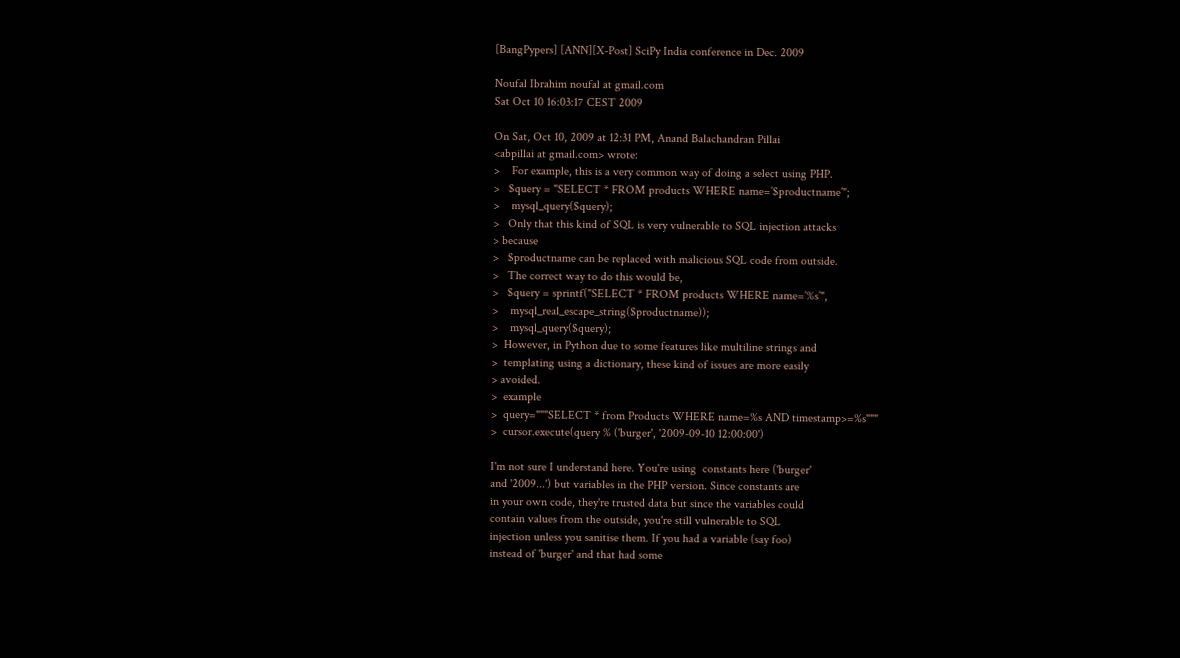[BangPypers] [ANN][X-Post] SciPy India conference in Dec. 2009

Noufal Ibrahim noufal at gmail.com
Sat Oct 10 16:03:17 CEST 2009

On Sat, Oct 10, 2009 at 12:31 PM, Anand Balachandran Pillai
<abpillai at gmail.com> wrote:
>    For example, this is a very common way of doing a select using PHP.
>   $query = "SELECT * FROM products WHERE name=’$productname’";
>    mysql_query($query);
>   Only that this kind of SQL is very vulnerable to SQL injection attacks
> because
>   $productname can be replaced with malicious SQL code from outside.
>   The correct way to do this would be,
>   $query = sprintf("SELECT * FROM products WHERE name=’%s’",
>    mysql_real_escape_string($productname));
>    mysql_query($query);
>  However, in Python due to some features like multiline strings and
>  templating using a dictionary, these kind of issues are more easily
> avoided.
>  example
>  query="""SELECT * from Products WHERE name=%s AND timestamp>=%s"""
>  cursor.execute(query % ('burger', '2009-09-10 12:00:00')

I'm not sure I understand here. You're using  constants here ('burger'
and '2009...') but variables in the PHP version. Since constants are
in your own code, they're trusted data but since the variables could
contain values from the outside, you're still vulnerable to SQL
injection unless you sanitise them. If you had a variable (say foo)
instead of 'burger' and that had some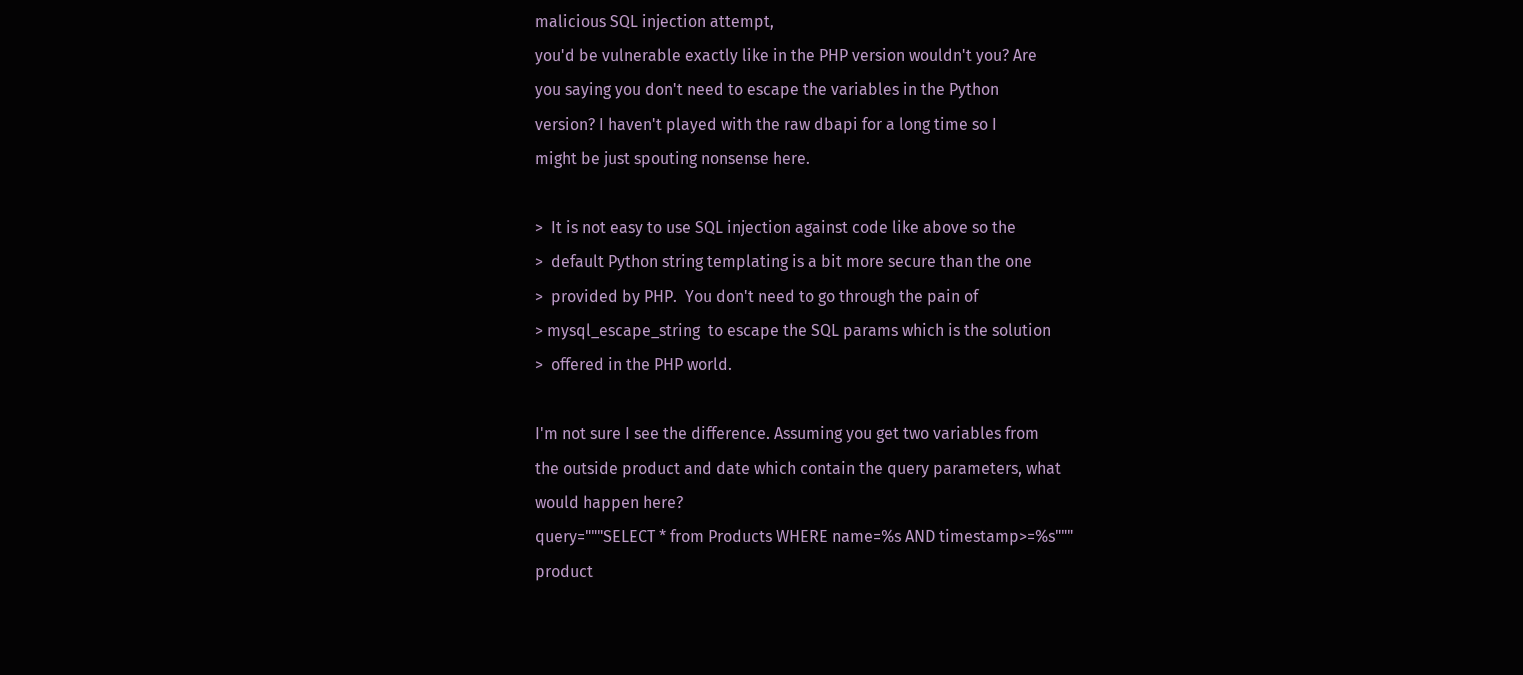malicious SQL injection attempt,
you'd be vulnerable exactly like in the PHP version wouldn't you? Are
you saying you don't need to escape the variables in the Python
version? I haven't played with the raw dbapi for a long time so I
might be just spouting nonsense here.

>  It is not easy to use SQL injection against code like above so the
>  default Python string templating is a bit more secure than the one
>  provided by PHP.  You don't need to go through the pain of
> mysql_escape_string  to escape the SQL params which is the solution
>  offered in the PHP world.

I'm not sure I see the difference. Assuming you get two variables from
the outside product and date which contain the query parameters, what
would happen here?
query="""SELECT * from Products WHERE name=%s AND timestamp>=%s"""
product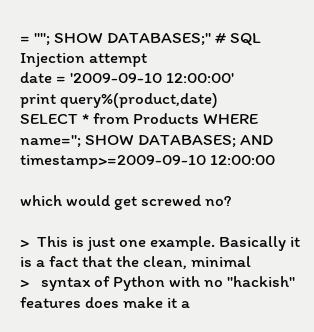= "''; SHOW DATABASES;" # SQL Injection attempt
date = '2009-09-10 12:00:00'
print query%(product,date)
SELECT * from Products WHERE name=''; SHOW DATABASES; AND
timestamp>=2009-09-10 12:00:00

which would get screwed no?

>  This is just one example. Basically it is a fact that the clean, minimal
>   syntax of Python with no "hackish" features does make it a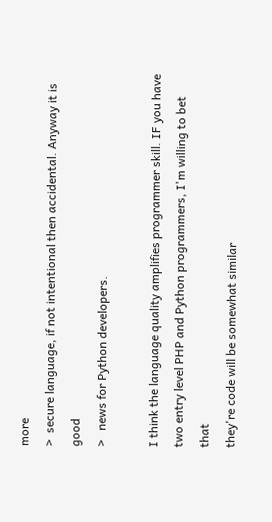more
>  secure language, if not intentional then accidental. Anyway it is good
>   news for Python developers.

I think the language quality amplifies programmer skill. IF you have
two entry level PHP and Python programmers, I'm willing to bet that
they're code will be somewhat similar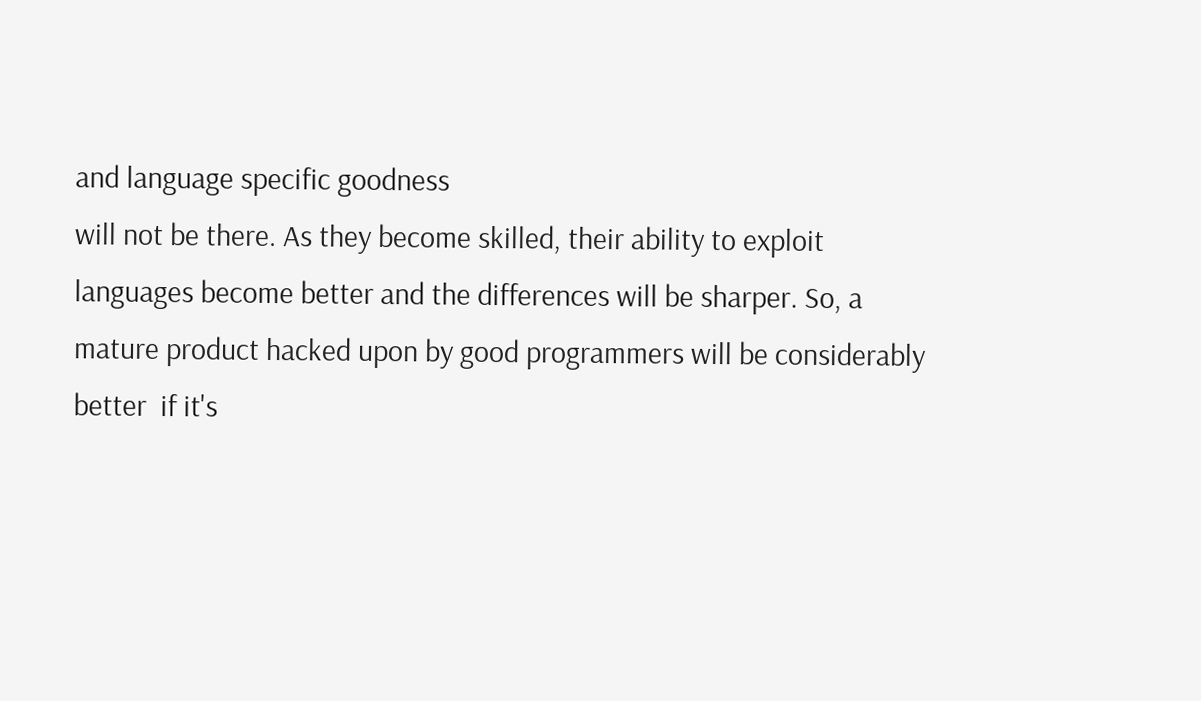and language specific goodness
will not be there. As they become skilled, their ability to exploit
languages become better and the differences will be sharper. So, a
mature product hacked upon by good programmers will be considerably
better  if it's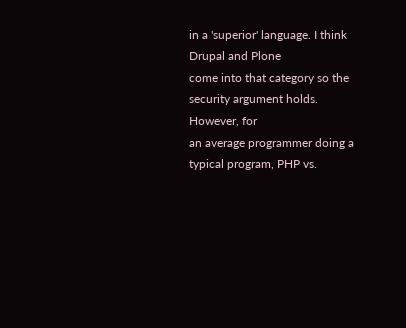in a 'superior' language. I think Drupal and Plone
come into that category so the security argument holds. However, for
an average programmer doing a typical program, PHP vs.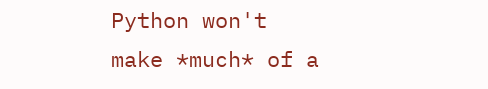Python won't
make *much* of a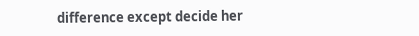difference except decide her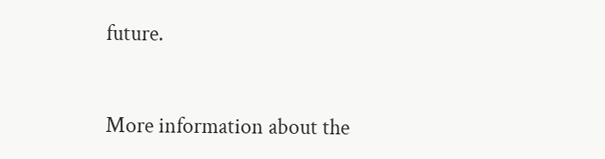future.


More information about the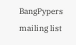BangPypers mailing list